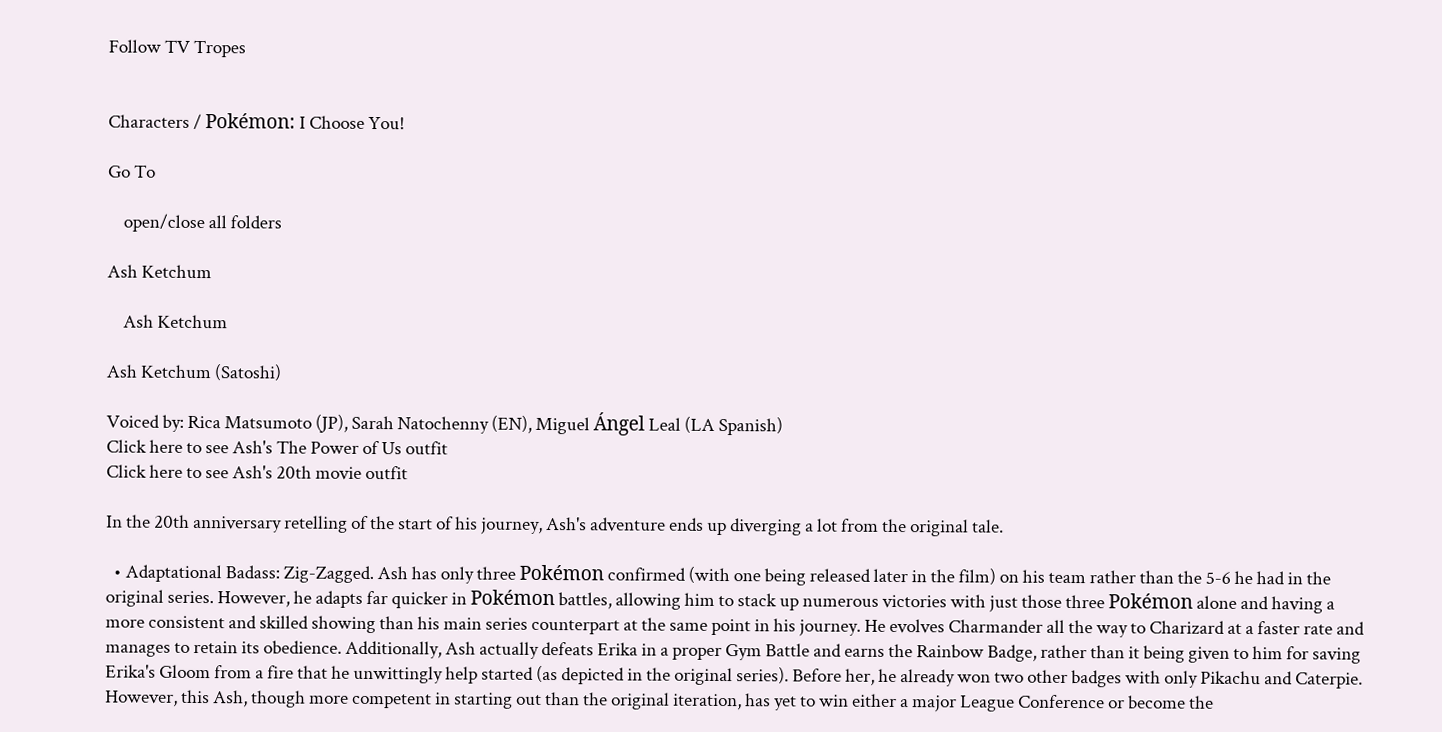Follow TV Tropes


Characters / Pokémon: I Choose You!

Go To

    open/close all folders

Ash Ketchum

    Ash Ketchum

Ash Ketchum (Satoshi)

Voiced by: Rica Matsumoto (JP), Sarah Natochenny (EN), Miguel Ángel Leal (LA Spanish)
Click here to see Ash's The Power of Us outfit
Click here to see Ash's 20th movie outfit

In the 20th anniversary retelling of the start of his journey, Ash's adventure ends up diverging a lot from the original tale.

  • Adaptational Badass: Zig-Zagged. Ash has only three Pokémon confirmed (with one being released later in the film) on his team rather than the 5-6 he had in the original series. However, he adapts far quicker in Pokémon battles, allowing him to stack up numerous victories with just those three Pokémon alone and having a more consistent and skilled showing than his main series counterpart at the same point in his journey. He evolves Charmander all the way to Charizard at a faster rate and manages to retain its obedience. Additionally, Ash actually defeats Erika in a proper Gym Battle and earns the Rainbow Badge, rather than it being given to him for saving Erika's Gloom from a fire that he unwittingly help started (as depicted in the original series). Before her, he already won two other badges with only Pikachu and Caterpie. However, this Ash, though more competent in starting out than the original iteration, has yet to win either a major League Conference or become the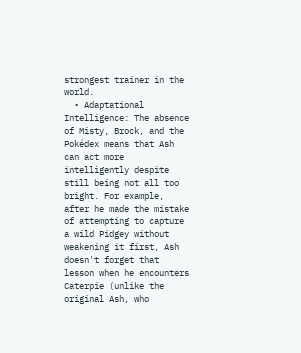strongest trainer in the world.
  • Adaptational Intelligence: The absence of Misty, Brock, and the Pokédex means that Ash can act more intelligently despite still being not all too bright. For example, after he made the mistake of attempting to capture a wild Pidgey without weakening it first, Ash doesn't forget that lesson when he encounters Caterpie (unlike the original Ash, who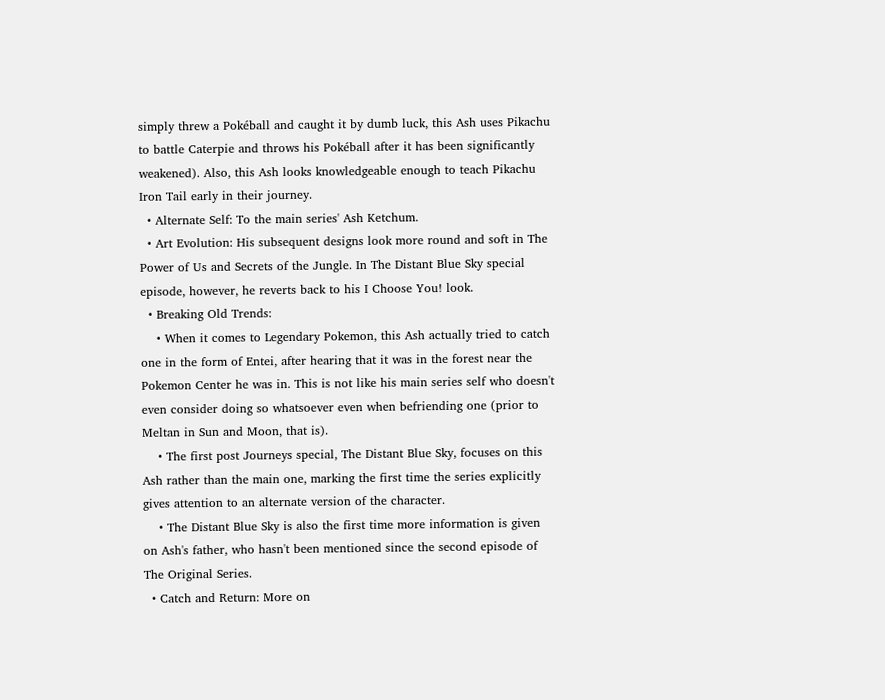simply threw a Pokéball and caught it by dumb luck, this Ash uses Pikachu to battle Caterpie and throws his Pokéball after it has been significantly weakened). Also, this Ash looks knowledgeable enough to teach Pikachu Iron Tail early in their journey.
  • Alternate Self: To the main series' Ash Ketchum.
  • Art Evolution: His subsequent designs look more round and soft in The Power of Us and Secrets of the Jungle. In The Distant Blue Sky special episode, however, he reverts back to his I Choose You! look.
  • Breaking Old Trends:
    • When it comes to Legendary Pokemon, this Ash actually tried to catch one in the form of Entei, after hearing that it was in the forest near the Pokemon Center he was in. This is not like his main series self who doesn't even consider doing so whatsoever even when befriending one (prior to Meltan in Sun and Moon, that is).
    • The first post Journeys special, The Distant Blue Sky, focuses on this Ash rather than the main one, marking the first time the series explicitly gives attention to an alternate version of the character.
    • The Distant Blue Sky is also the first time more information is given on Ash's father, who hasn't been mentioned since the second episode of The Original Series.
  • Catch and Return: More on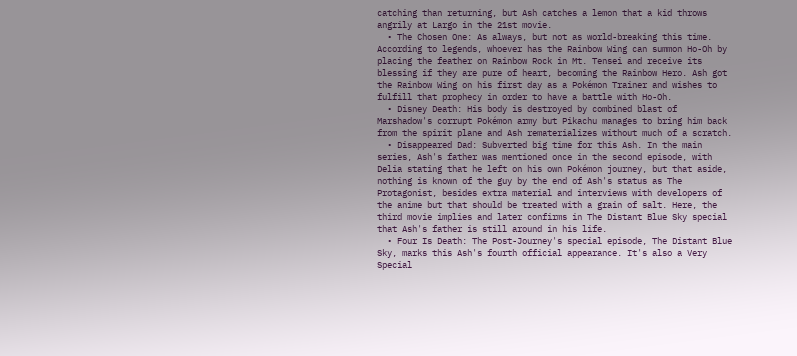catching than returning, but Ash catches a lemon that a kid throws angrily at Largo in the 21st movie.
  • The Chosen One: As always, but not as world-breaking this time. According to legends, whoever has the Rainbow Wing can summon Ho-Oh by placing the feather on Rainbow Rock in Mt. Tensei and receive its blessing if they are pure of heart, becoming the Rainbow Hero. Ash got the Rainbow Wing on his first day as a Pokémon Trainer and wishes to fulfill that prophecy in order to have a battle with Ho-Oh.
  • Disney Death: His body is destroyed by combined blast of Marshadow's corrupt Pokémon army but Pikachu manages to bring him back from the spirit plane and Ash rematerializes without much of a scratch.
  • Disappeared Dad: Subverted big time for this Ash. In the main series, Ash's father was mentioned once in the second episode, with Delia stating that he left on his own Pokémon journey, but that aside, nothing is known of the guy by the end of Ash's status as The Protagonist, besides extra material and interviews with developers of the anime but that should be treated with a grain of salt. Here, the third movie implies and later confirms in The Distant Blue Sky special that Ash's father is still around in his life.
  • Four Is Death: The Post-Journey's special episode, The Distant Blue Sky, marks this Ash's fourth official appearance. It's also a Very Special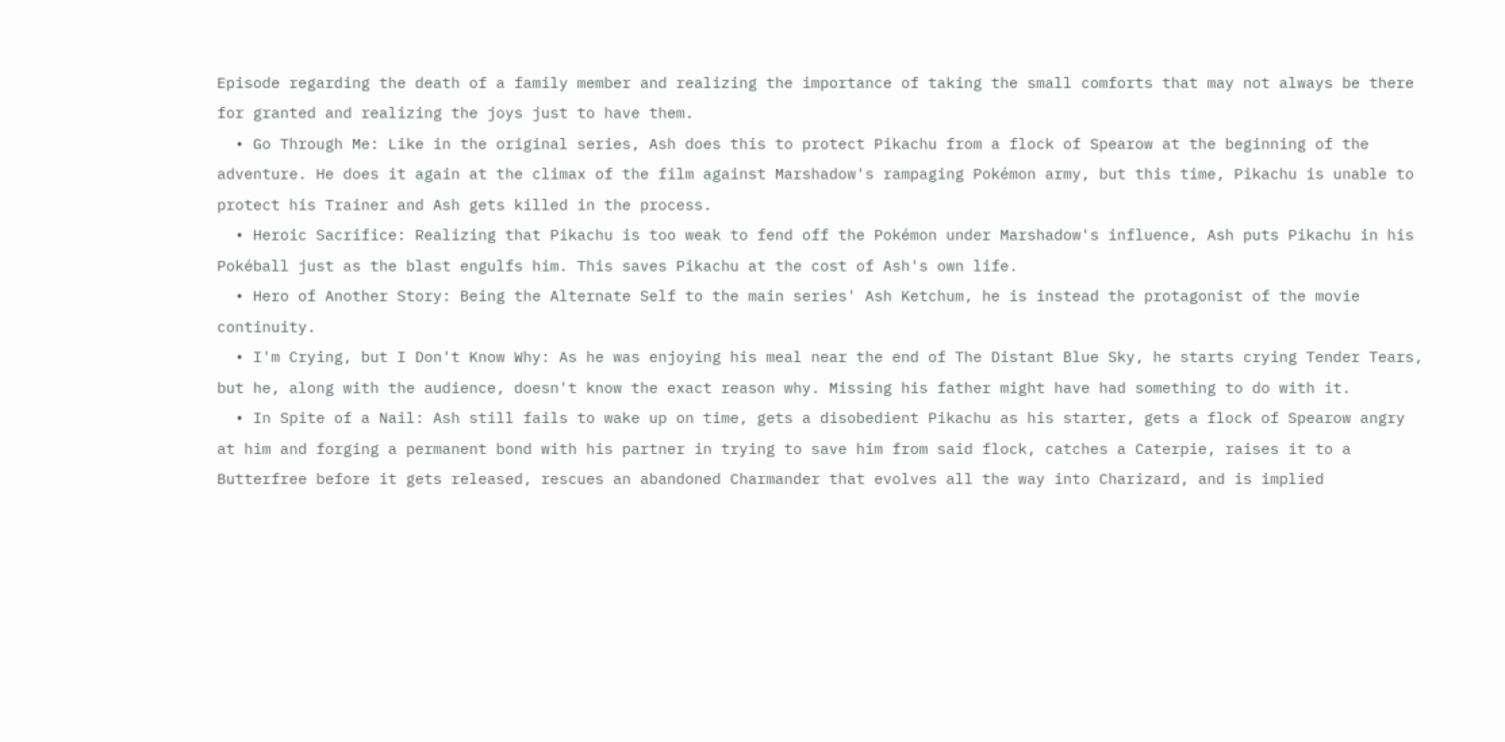Episode regarding the death of a family member and realizing the importance of taking the small comforts that may not always be there for granted and realizing the joys just to have them.
  • Go Through Me: Like in the original series, Ash does this to protect Pikachu from a flock of Spearow at the beginning of the adventure. He does it again at the climax of the film against Marshadow's rampaging Pokémon army, but this time, Pikachu is unable to protect his Trainer and Ash gets killed in the process.
  • Heroic Sacrifice: Realizing that Pikachu is too weak to fend off the Pokémon under Marshadow's influence, Ash puts Pikachu in his Pokéball just as the blast engulfs him. This saves Pikachu at the cost of Ash's own life.
  • Hero of Another Story: Being the Alternate Self to the main series' Ash Ketchum, he is instead the protagonist of the movie continuity.
  • I'm Crying, but I Don't Know Why: As he was enjoying his meal near the end of The Distant Blue Sky, he starts crying Tender Tears, but he, along with the audience, doesn't know the exact reason why. Missing his father might have had something to do with it.
  • In Spite of a Nail: Ash still fails to wake up on time, gets a disobedient Pikachu as his starter, gets a flock of Spearow angry at him and forging a permanent bond with his partner in trying to save him from said flock, catches a Caterpie, raises it to a Butterfree before it gets released, rescues an abandoned Charmander that evolves all the way into Charizard, and is implied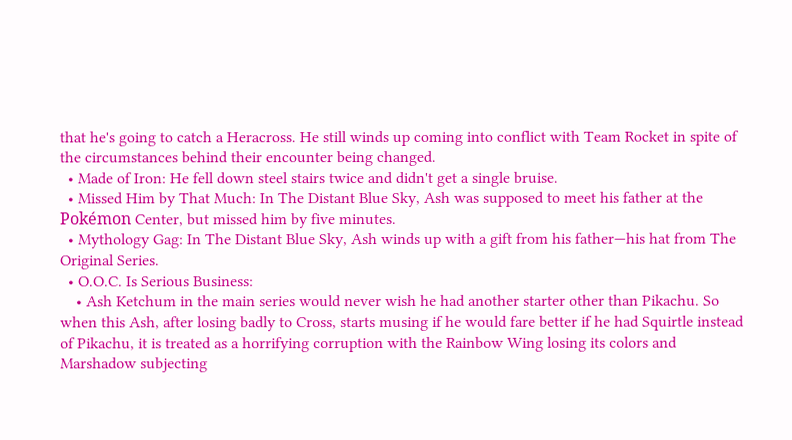that he's going to catch a Heracross. He still winds up coming into conflict with Team Rocket in spite of the circumstances behind their encounter being changed.
  • Made of Iron: He fell down steel stairs twice and didn't get a single bruise.
  • Missed Him by That Much: In The Distant Blue Sky, Ash was supposed to meet his father at the Pokémon Center, but missed him by five minutes.
  • Mythology Gag: In The Distant Blue Sky, Ash winds up with a gift from his father—his hat from The Original Series.
  • O.O.C. Is Serious Business:
    • Ash Ketchum in the main series would never wish he had another starter other than Pikachu. So when this Ash, after losing badly to Cross, starts musing if he would fare better if he had Squirtle instead of Pikachu, it is treated as a horrifying corruption with the Rainbow Wing losing its colors and Marshadow subjecting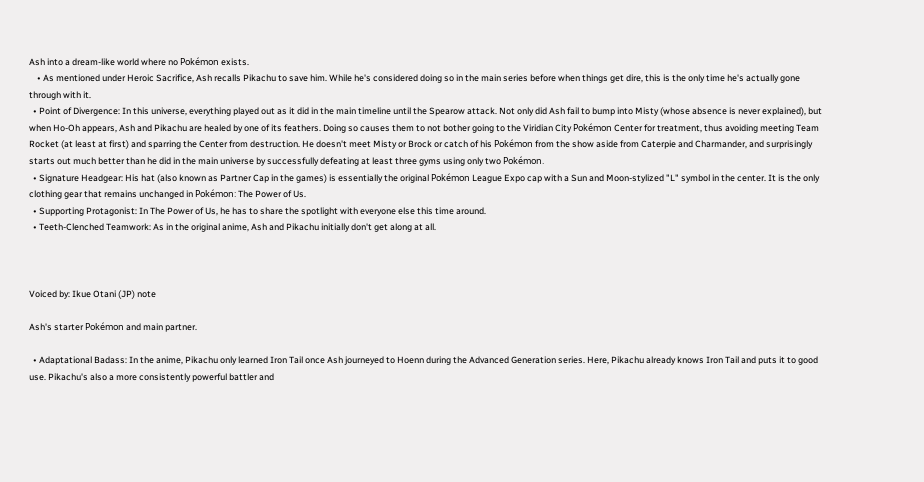Ash into a dream-like world where no Pokémon exists.
    • As mentioned under Heroic Sacrifice, Ash recalls Pikachu to save him. While he's considered doing so in the main series before when things get dire, this is the only time he's actually gone through with it.
  • Point of Divergence: In this universe, everything played out as it did in the main timeline until the Spearow attack. Not only did Ash fail to bump into Misty (whose absence is never explained), but when Ho-Oh appears, Ash and Pikachu are healed by one of its feathers. Doing so causes them to not bother going to the Viridian City Pokémon Center for treatment, thus avoiding meeting Team Rocket (at least at first) and sparring the Center from destruction. He doesn't meet Misty or Brock or catch of his Pokémon from the show aside from Caterpie and Charmander, and surprisingly starts out much better than he did in the main universe by successfully defeating at least three gyms using only two Pokémon.
  • Signature Headgear: His hat (also known as Partner Cap in the games) is essentially the original Pokémon League Expo cap with a Sun and Moon-stylized "L" symbol in the center. It is the only clothing gear that remains unchanged in Pokémon: The Power of Us.
  • Supporting Protagonist: In The Power of Us, he has to share the spotlight with everyone else this time around.
  • Teeth-Clenched Teamwork: As in the original anime, Ash and Pikachu initially don't get along at all.



Voiced by: Ikue Otani (JP) note

Ash's starter Pokémon and main partner.

  • Adaptational Badass: In the anime, Pikachu only learned Iron Tail once Ash journeyed to Hoenn during the Advanced Generation series. Here, Pikachu already knows Iron Tail and puts it to good use. Pikachu's also a more consistently powerful battler and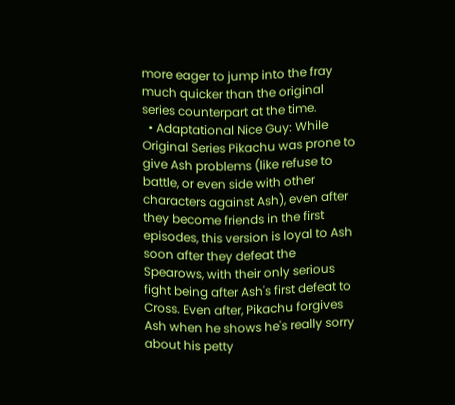more eager to jump into the fray much quicker than the original series counterpart at the time.
  • Adaptational Nice Guy: While Original Series Pikachu was prone to give Ash problems (like refuse to battle, or even side with other characters against Ash), even after they become friends in the first episodes, this version is loyal to Ash soon after they defeat the Spearows, with their only serious fight being after Ash's first defeat to Cross. Even after, Pikachu forgives Ash when he shows he's really sorry about his petty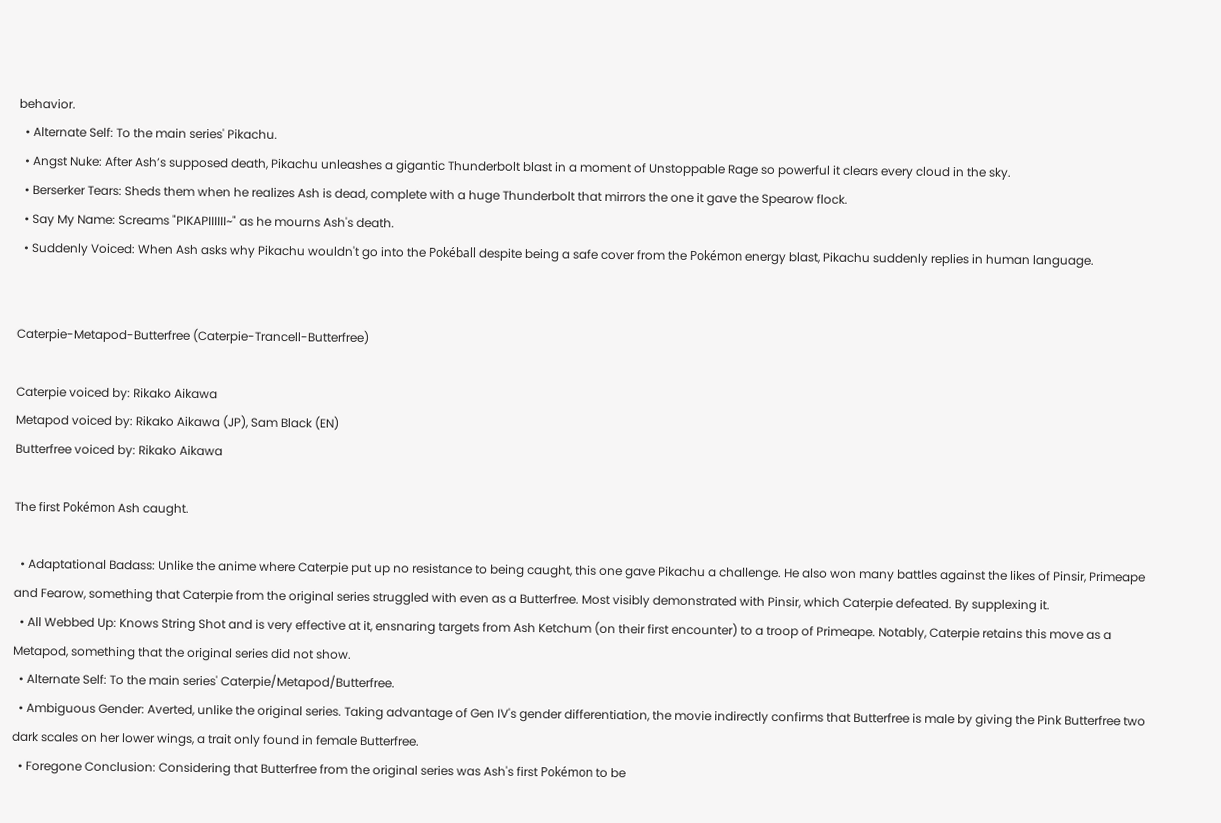behavior.
  • Alternate Self: To the main series' Pikachu.
  • Angst Nuke: After Ash’s supposed death, Pikachu unleashes a gigantic Thunderbolt blast in a moment of Unstoppable Rage so powerful it clears every cloud in the sky.
  • Berserker Tears: Sheds them when he realizes Ash is dead, complete with a huge Thunderbolt that mirrors the one it gave the Spearow flock.
  • Say My Name: Screams "PIKAPIIIIII~" as he mourns Ash's death.
  • Suddenly Voiced: When Ash asks why Pikachu wouldn't go into the Pokéball despite being a safe cover from the Pokémon energy blast, Pikachu suddenly replies in human language.


Caterpie-Metapod-Butterfree (Caterpie-Trancell-Butterfree)

Caterpie voiced by: Rikako Aikawa
Metapod voiced by: Rikako Aikawa (JP), Sam Black (EN)
Butterfree voiced by: Rikako Aikawa

The first Pokémon Ash caught.

  • Adaptational Badass: Unlike the anime where Caterpie put up no resistance to being caught, this one gave Pikachu a challenge. He also won many battles against the likes of Pinsir, Primeape and Fearow, something that Caterpie from the original series struggled with even as a Butterfree. Most visibly demonstrated with Pinsir, which Caterpie defeated. By supplexing it.
  • All Webbed Up: Knows String Shot and is very effective at it, ensnaring targets from Ash Ketchum (on their first encounter) to a troop of Primeape. Notably, Caterpie retains this move as a Metapod, something that the original series did not show.
  • Alternate Self: To the main series' Caterpie/Metapod/Butterfree.
  • Ambiguous Gender: Averted, unlike the original series. Taking advantage of Gen IV's gender differentiation, the movie indirectly confirms that Butterfree is male by giving the Pink Butterfree two dark scales on her lower wings, a trait only found in female Butterfree.
  • Foregone Conclusion: Considering that Butterfree from the original series was Ash's first Pokémon to be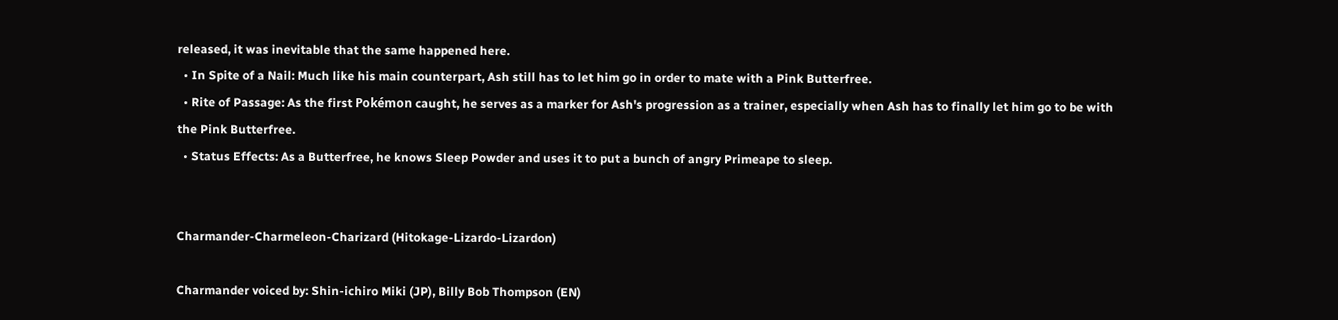released, it was inevitable that the same happened here.
  • In Spite of a Nail: Much like his main counterpart, Ash still has to let him go in order to mate with a Pink Butterfree.
  • Rite of Passage: As the first Pokémon caught, he serves as a marker for Ash's progression as a trainer, especially when Ash has to finally let him go to be with the Pink Butterfree.
  • Status Effects: As a Butterfree, he knows Sleep Powder and uses it to put a bunch of angry Primeape to sleep.


Charmander-Charmeleon-Charizard (Hitokage-Lizardo-Lizardon)

Charmander voiced by: Shin-ichiro Miki (JP), Billy Bob Thompson (EN)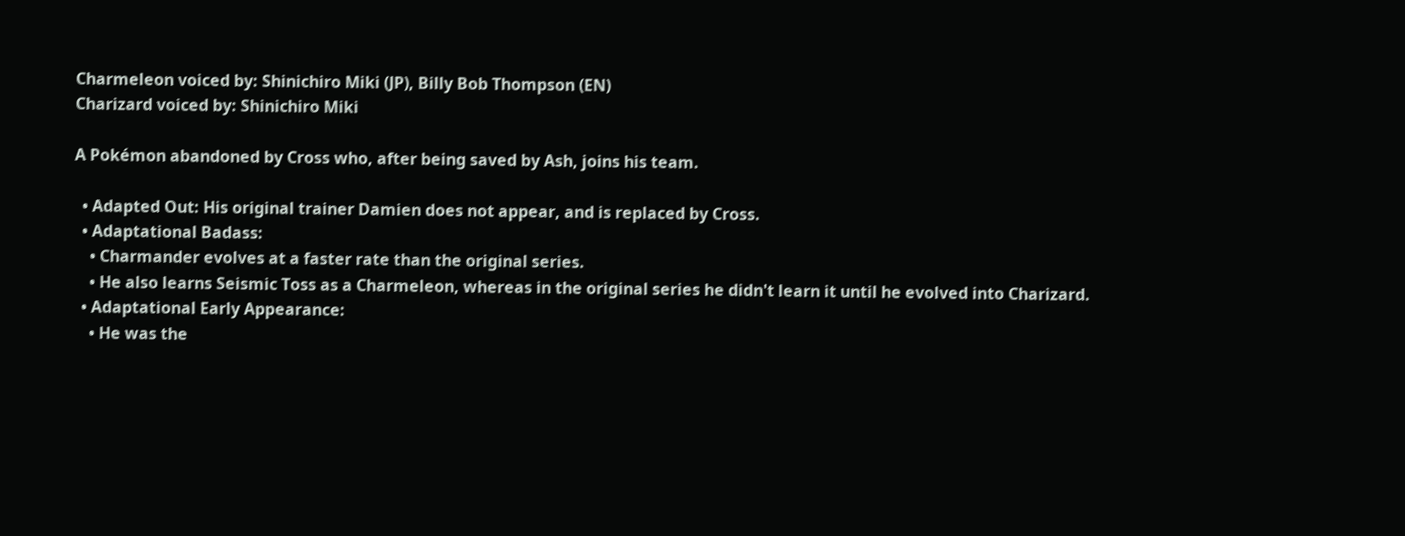Charmeleon voiced by: Shinichiro Miki (JP), Billy Bob Thompson (EN)
Charizard voiced by: Shinichiro Miki

A Pokémon abandoned by Cross who, after being saved by Ash, joins his team.

  • Adapted Out: His original trainer Damien does not appear, and is replaced by Cross.
  • Adaptational Badass:
    • Charmander evolves at a faster rate than the original series.
    • He also learns Seismic Toss as a Charmeleon, whereas in the original series he didn't learn it until he evolved into Charizard.
  • Adaptational Early Appearance:
    • He was the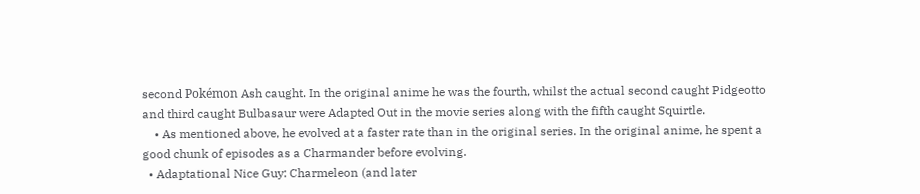second Pokémon Ash caught. In the original anime he was the fourth, whilst the actual second caught Pidgeotto and third caught Bulbasaur were Adapted Out in the movie series along with the fifth caught Squirtle.
    • As mentioned above, he evolved at a faster rate than in the original series. In the original anime, he spent a good chunk of episodes as a Charmander before evolving.
  • Adaptational Nice Guy: Charmeleon (and later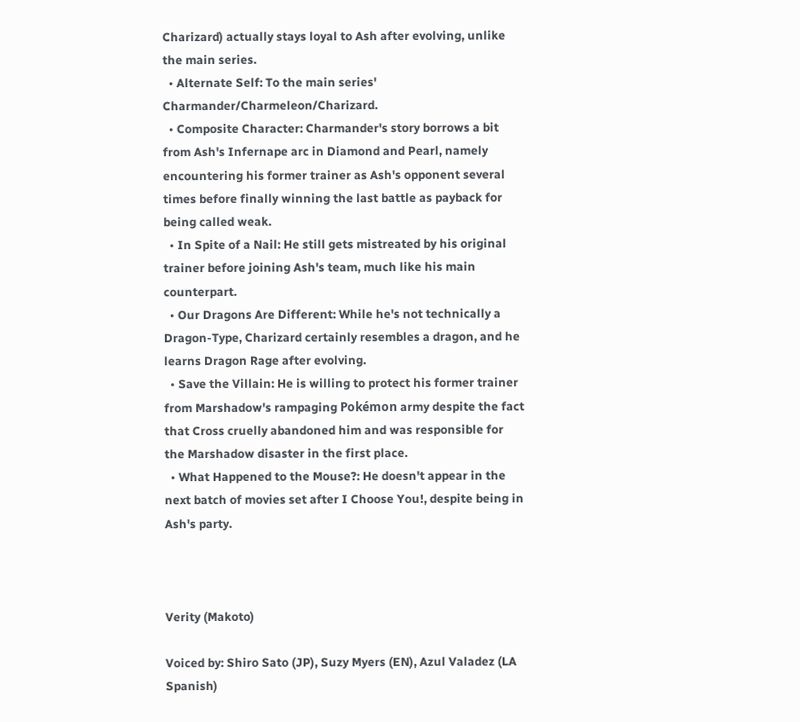Charizard) actually stays loyal to Ash after evolving, unlike the main series.
  • Alternate Self: To the main series' Charmander/Charmeleon/Charizard.
  • Composite Character: Charmander's story borrows a bit from Ash's Infernape arc in Diamond and Pearl, namely encountering his former trainer as Ash's opponent several times before finally winning the last battle as payback for being called weak.
  • In Spite of a Nail: He still gets mistreated by his original trainer before joining Ash's team, much like his main counterpart.
  • Our Dragons Are Different: While he's not technically a Dragon-Type, Charizard certainly resembles a dragon, and he learns Dragon Rage after evolving.
  • Save the Villain: He is willing to protect his former trainer from Marshadow's rampaging Pokémon army despite the fact that Cross cruelly abandoned him and was responsible for the Marshadow disaster in the first place.
  • What Happened to the Mouse?: He doesn't appear in the next batch of movies set after I Choose You!, despite being in Ash's party.



Verity (Makoto)

Voiced by: Shiro Sato (JP), Suzy Myers (EN), Azul Valadez (LA Spanish)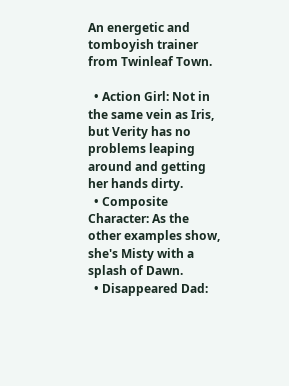An energetic and tomboyish trainer from Twinleaf Town.

  • Action Girl: Not in the same vein as Iris, but Verity has no problems leaping around and getting her hands dirty.
  • Composite Character: As the other examples show, she's Misty with a splash of Dawn.
  • Disappeared Dad: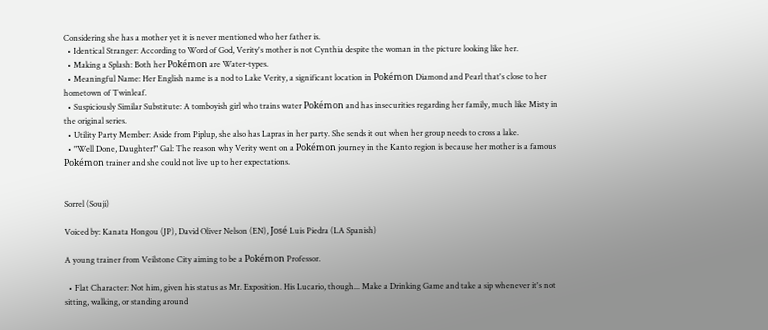Considering she has a mother yet it is never mentioned who her father is.
  • Identical Stranger: According to Word of God, Verity's mother is not Cynthia despite the woman in the picture looking like her.
  • Making a Splash: Both her Pokémon are Water-types.
  • Meaningful Name: Her English name is a nod to Lake Verity, a significant location in Pokémon Diamond and Pearl that's close to her hometown of Twinleaf.
  • Suspiciously Similar Substitute: A tomboyish girl who trains water Pokémon and has insecurities regarding her family, much like Misty in the original series.
  • Utility Party Member: Aside from Piplup, she also has Lapras in her party. She sends it out when her group needs to cross a lake.
  • "Well Done, Daughter!" Gal: The reason why Verity went on a Pokémon journey in the Kanto region is because her mother is a famous Pokémon trainer and she could not live up to her expectations.


Sorrel (Souji)

Voiced by: Kanata Hongou (JP), David Oliver Nelson (EN), José Luis Piedra (LA Spanish)

A young trainer from Veilstone City aiming to be a Pokémon Professor.

  • Flat Character: Not him, given his status as Mr. Exposition. His Lucario, though... Make a Drinking Game and take a sip whenever it's not sitting, walking, or standing around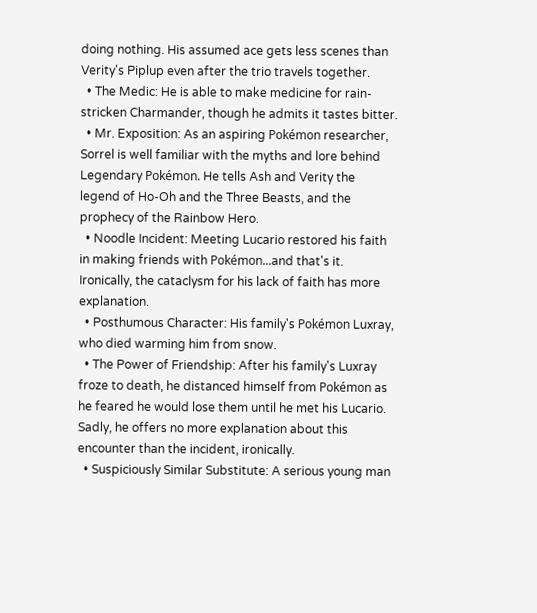doing nothing. His assumed ace gets less scenes than Verity's Piplup even after the trio travels together.
  • The Medic: He is able to make medicine for rain-stricken Charmander, though he admits it tastes bitter.
  • Mr. Exposition: As an aspiring Pokémon researcher, Sorrel is well familiar with the myths and lore behind Legendary Pokémon. He tells Ash and Verity the legend of Ho-Oh and the Three Beasts, and the prophecy of the Rainbow Hero.
  • Noodle Incident: Meeting Lucario restored his faith in making friends with Pokémon...and that's it. Ironically, the cataclysm for his lack of faith has more explanation.
  • Posthumous Character: His family's Pokémon Luxray, who died warming him from snow.
  • The Power of Friendship: After his family's Luxray froze to death, he distanced himself from Pokémon as he feared he would lose them until he met his Lucario. Sadly, he offers no more explanation about this encounter than the incident, ironically.
  • Suspiciously Similar Substitute: A serious young man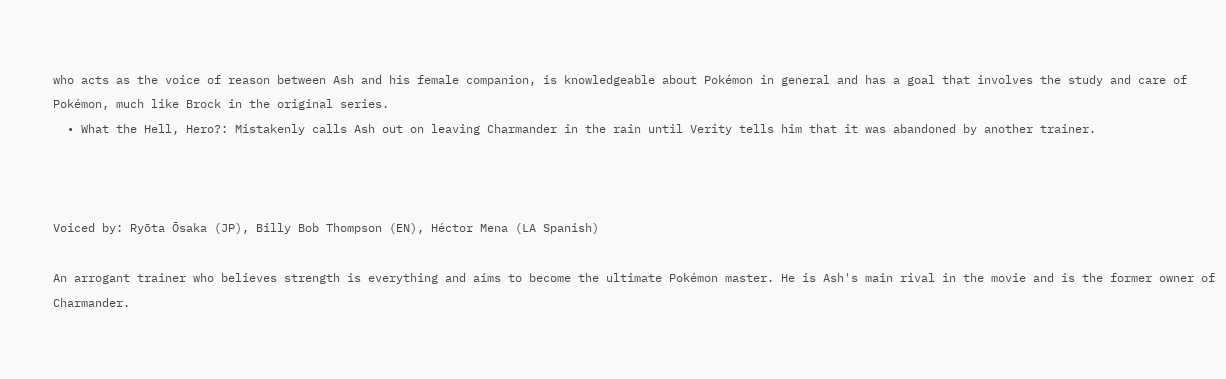who acts as the voice of reason between Ash and his female companion, is knowledgeable about Pokémon in general and has a goal that involves the study and care of Pokémon, much like Brock in the original series.
  • What the Hell, Hero?: Mistakenly calls Ash out on leaving Charmander in the rain until Verity tells him that it was abandoned by another trainer.



Voiced by: Ryōta Ōsaka (JP), Billy Bob Thompson (EN), Héctor Mena (LA Spanish)

An arrogant trainer who believes strength is everything and aims to become the ultimate Pokémon master. He is Ash's main rival in the movie and is the former owner of Charmander.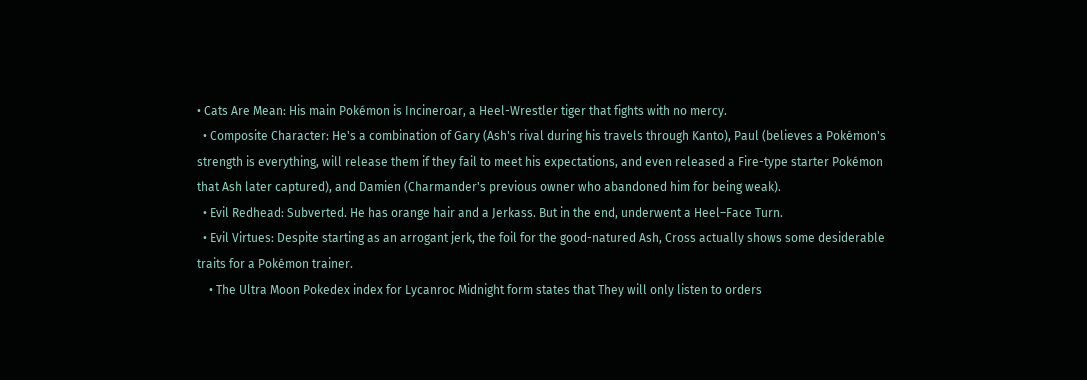• Cats Are Mean: His main Pokémon is Incineroar, a Heel-Wrestler tiger that fights with no mercy.
  • Composite Character: He's a combination of Gary (Ash's rival during his travels through Kanto), Paul (believes a Pokémon's strength is everything, will release them if they fail to meet his expectations, and even released a Fire-type starter Pokémon that Ash later captured), and Damien (Charmander's previous owner who abandoned him for being weak).
  • Evil Redhead: Subverted. He has orange hair and a Jerkass. But in the end, underwent a Heel–Face Turn.
  • Evil Virtues: Despite starting as an arrogant jerk, the foil for the good-natured Ash, Cross actually shows some desiderable traits for a Pokémon trainer.
    • The Ultra Moon Pokedex index for Lycanroc Midnight form states that They will only listen to orders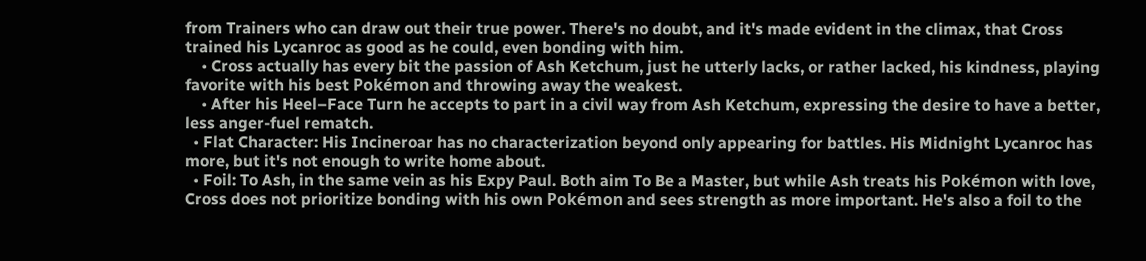from Trainers who can draw out their true power. There's no doubt, and it's made evident in the climax, that Cross trained his Lycanroc as good as he could, even bonding with him.
    • Cross actually has every bit the passion of Ash Ketchum, just he utterly lacks, or rather lacked, his kindness, playing favorite with his best Pokémon and throwing away the weakest.
    • After his Heel–Face Turn he accepts to part in a civil way from Ash Ketchum, expressing the desire to have a better, less anger-fuel rematch.
  • Flat Character: His Incineroar has no characterization beyond only appearing for battles. His Midnight Lycanroc has more, but it's not enough to write home about.
  • Foil: To Ash, in the same vein as his Expy Paul. Both aim To Be a Master, but while Ash treats his Pokémon with love, Cross does not prioritize bonding with his own Pokémon and sees strength as more important. He's also a foil to the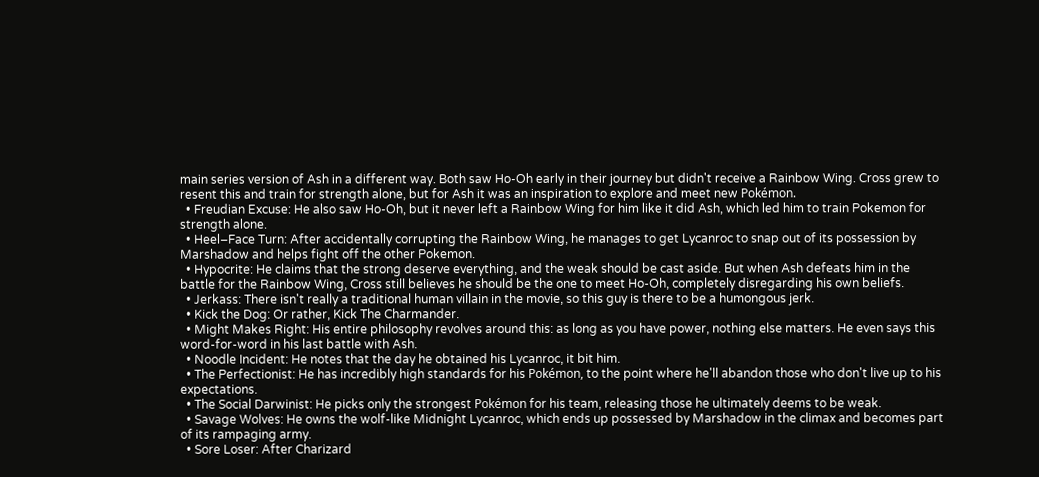main series version of Ash in a different way. Both saw Ho-Oh early in their journey but didn't receive a Rainbow Wing. Cross grew to resent this and train for strength alone, but for Ash it was an inspiration to explore and meet new Pokémon.
  • Freudian Excuse: He also saw Ho-Oh, but it never left a Rainbow Wing for him like it did Ash, which led him to train Pokemon for strength alone.
  • Heel–Face Turn: After accidentally corrupting the Rainbow Wing, he manages to get Lycanroc to snap out of its possession by Marshadow and helps fight off the other Pokemon.
  • Hypocrite: He claims that the strong deserve everything, and the weak should be cast aside. But when Ash defeats him in the battle for the Rainbow Wing, Cross still believes he should be the one to meet Ho-Oh, completely disregarding his own beliefs.
  • Jerkass: There isn't really a traditional human villain in the movie, so this guy is there to be a humongous jerk.
  • Kick the Dog: Or rather, Kick The Charmander.
  • Might Makes Right: His entire philosophy revolves around this: as long as you have power, nothing else matters. He even says this word-for-word in his last battle with Ash.
  • Noodle Incident: He notes that the day he obtained his Lycanroc, it bit him.
  • The Perfectionist: He has incredibly high standards for his Pokémon, to the point where he'll abandon those who don't live up to his expectations.
  • The Social Darwinist: He picks only the strongest Pokémon for his team, releasing those he ultimately deems to be weak.
  • Savage Wolves: He owns the wolf-like Midnight Lycanroc, which ends up possessed by Marshadow in the climax and becomes part of its rampaging army.
  • Sore Loser: After Charizard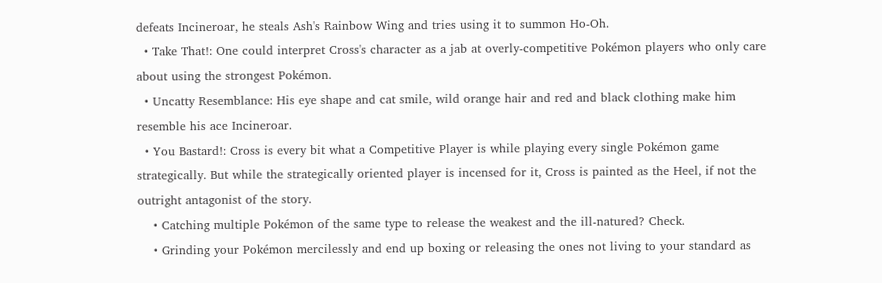defeats Incineroar, he steals Ash's Rainbow Wing and tries using it to summon Ho-Oh.
  • Take That!: One could interpret Cross's character as a jab at overly-competitive Pokémon players who only care about using the strongest Pokémon.
  • Uncatty Resemblance: His eye shape and cat smile, wild orange hair and red and black clothing make him resemble his ace Incineroar.
  • You Bastard!: Cross is every bit what a Competitive Player is while playing every single Pokémon game strategically. But while the strategically oriented player is incensed for it, Cross is painted as the Heel, if not the outright antagonist of the story.
    • Catching multiple Pokémon of the same type to release the weakest and the ill-natured? Check.
    • Grinding your Pokémon mercilessly and end up boxing or releasing the ones not living to your standard as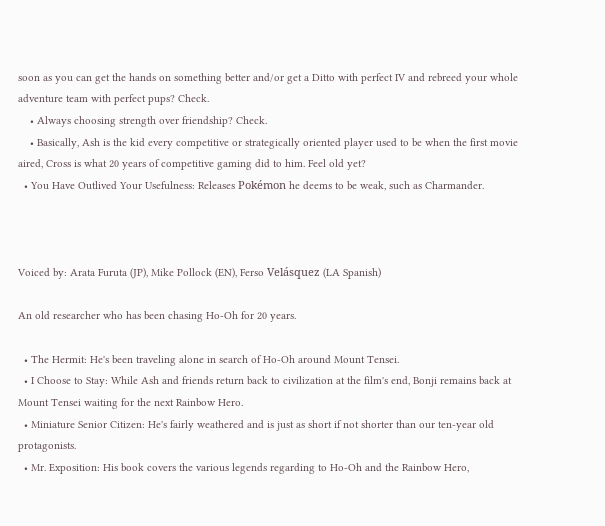soon as you can get the hands on something better and/or get a Ditto with perfect IV and rebreed your whole adventure team with perfect pups? Check.
    • Always choosing strength over friendship? Check.
    • Basically, Ash is the kid every competitive or strategically oriented player used to be when the first movie aired, Cross is what 20 years of competitive gaming did to him. Feel old yet?
  • You Have Outlived Your Usefulness: Releases Pokémon he deems to be weak, such as Charmander.



Voiced by: Arata Furuta (JP), Mike Pollock (EN), Ferso Velásquez (LA Spanish)

An old researcher who has been chasing Ho-Oh for 20 years.

  • The Hermit: He's been traveling alone in search of Ho-Oh around Mount Tensei.
  • I Choose to Stay: While Ash and friends return back to civilization at the film's end, Bonji remains back at Mount Tensei waiting for the next Rainbow Hero.
  • Miniature Senior Citizen: He's fairly weathered and is just as short if not shorter than our ten-year old protagonists.
  • Mr. Exposition: His book covers the various legends regarding to Ho-Oh and the Rainbow Hero,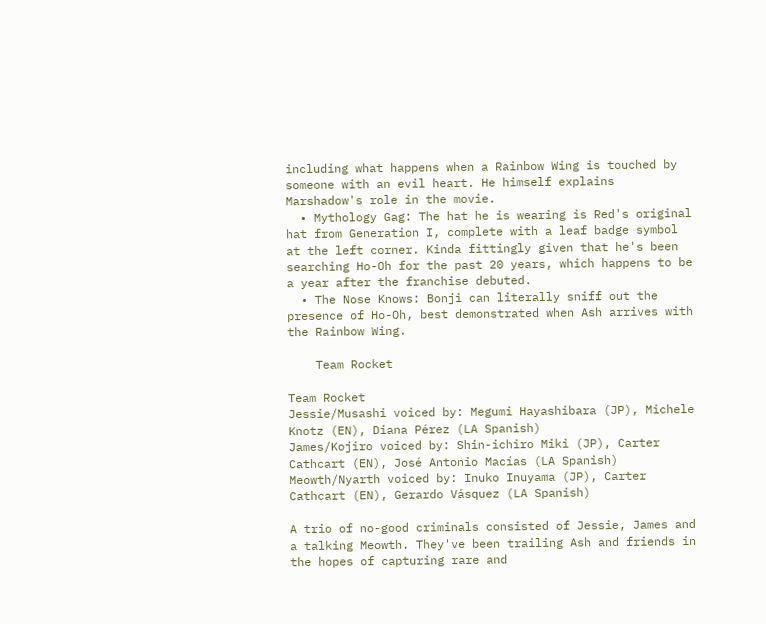including what happens when a Rainbow Wing is touched by someone with an evil heart. He himself explains Marshadow's role in the movie.
  • Mythology Gag: The hat he is wearing is Red's original hat from Generation I, complete with a leaf badge symbol at the left corner. Kinda fittingly given that he's been searching Ho-Oh for the past 20 years, which happens to be a year after the franchise debuted.
  • The Nose Knows: Bonji can literally sniff out the presence of Ho-Oh, best demonstrated when Ash arrives with the Rainbow Wing.

    Team Rocket

Team Rocket
Jessie/Musashi voiced by: Megumi Hayashibara (JP), Michele Knotz (EN), Diana Pérez (LA Spanish)
James/Kojiro voiced by: Shin-ichiro Miki (JP), Carter Cathcart (EN), José Antonio Macías (LA Spanish)
Meowth/Nyarth voiced by: Inuko Inuyama (JP), Carter Cathcart (EN), Gerardo Vásquez (LA Spanish)

A trio of no-good criminals consisted of Jessie, James and a talking Meowth. They've been trailing Ash and friends in the hopes of capturing rare and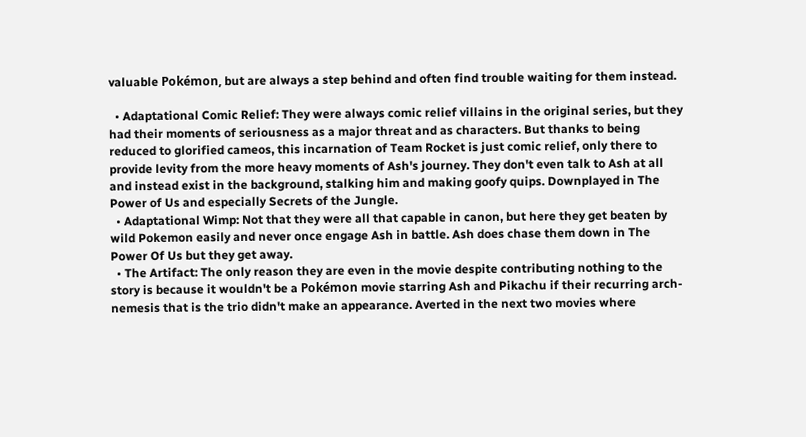valuable Pokémon, but are always a step behind and often find trouble waiting for them instead.

  • Adaptational Comic Relief: They were always comic relief villains in the original series, but they had their moments of seriousness as a major threat and as characters. But thanks to being reduced to glorified cameos, this incarnation of Team Rocket is just comic relief, only there to provide levity from the more heavy moments of Ash's journey. They don't even talk to Ash at all and instead exist in the background, stalking him and making goofy quips. Downplayed in The Power of Us and especially Secrets of the Jungle.
  • Adaptational Wimp: Not that they were all that capable in canon, but here they get beaten by wild Pokemon easily and never once engage Ash in battle. Ash does chase them down in The Power Of Us but they get away.
  • The Artifact: The only reason they are even in the movie despite contributing nothing to the story is because it wouldn't be a Pokémon movie starring Ash and Pikachu if their recurring arch-nemesis that is the trio didn't make an appearance. Averted in the next two movies where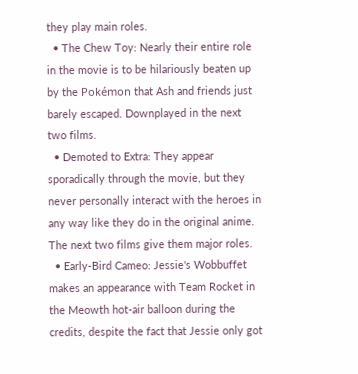they play main roles.
  • The Chew Toy: Nearly their entire role in the movie is to be hilariously beaten up by the Pokémon that Ash and friends just barely escaped. Downplayed in the next two films.
  • Demoted to Extra: They appear sporadically through the movie, but they never personally interact with the heroes in any way like they do in the original anime. The next two films give them major roles.
  • Early-Bird Cameo: Jessie's Wobbuffet makes an appearance with Team Rocket in the Meowth hot-air balloon during the credits, despite the fact that Jessie only got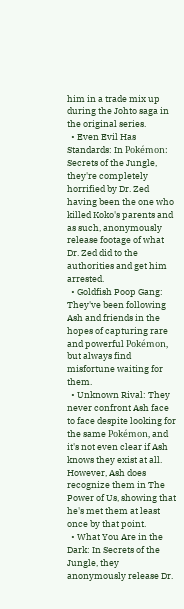him in a trade mix up during the Johto saga in the original series.
  • Even Evil Has Standards: In Pokémon: Secrets of the Jungle, they're completely horrified by Dr. Zed having been the one who killed Koko's parents and as such, anonymously release footage of what Dr. Zed did to the authorities and get him arrested.
  • Goldfish Poop Gang: They've been following Ash and friends in the hopes of capturing rare and powerful Pokémon, but always find misfortune waiting for them.
  • Unknown Rival: They never confront Ash face to face despite looking for the same Pokémon, and it's not even clear if Ash knows they exist at all. However, Ash does recognize them in The Power of Us, showing that he's met them at least once by that point.
  • What You Are in the Dark: In Secrets of the Jungle, they anonymously release Dr.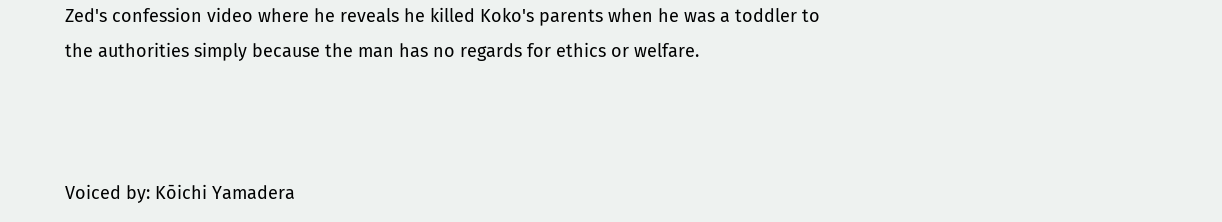Zed's confession video where he reveals he killed Koko's parents when he was a toddler to the authorities simply because the man has no regards for ethics or welfare.



Voiced by: Kōichi Yamadera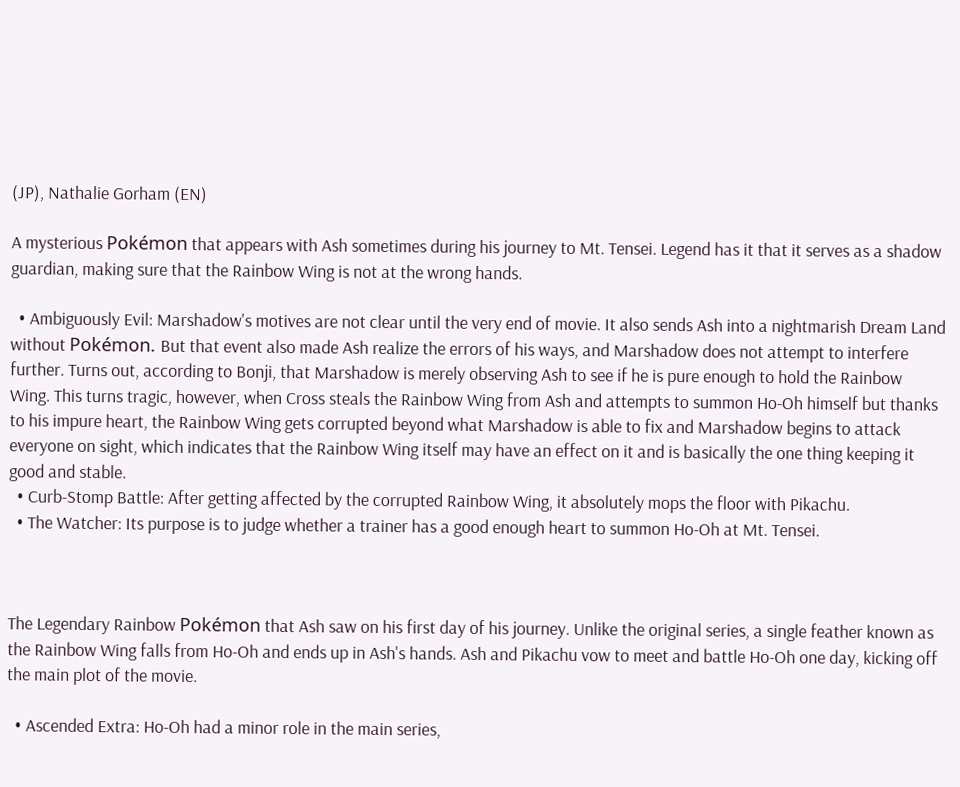(JP), Nathalie Gorham (EN)

A mysterious Pokémon that appears with Ash sometimes during his journey to Mt. Tensei. Legend has it that it serves as a shadow guardian, making sure that the Rainbow Wing is not at the wrong hands.

  • Ambiguously Evil: Marshadow's motives are not clear until the very end of movie. It also sends Ash into a nightmarish Dream Land without Pokémon. But that event also made Ash realize the errors of his ways, and Marshadow does not attempt to interfere further. Turns out, according to Bonji, that Marshadow is merely observing Ash to see if he is pure enough to hold the Rainbow Wing. This turns tragic, however, when Cross steals the Rainbow Wing from Ash and attempts to summon Ho-Oh himself but thanks to his impure heart, the Rainbow Wing gets corrupted beyond what Marshadow is able to fix and Marshadow begins to attack everyone on sight, which indicates that the Rainbow Wing itself may have an effect on it and is basically the one thing keeping it good and stable.
  • Curb-Stomp Battle: After getting affected by the corrupted Rainbow Wing, it absolutely mops the floor with Pikachu.
  • The Watcher: Its purpose is to judge whether a trainer has a good enough heart to summon Ho-Oh at Mt. Tensei.



The Legendary Rainbow Pokémon that Ash saw on his first day of his journey. Unlike the original series, a single feather known as the Rainbow Wing falls from Ho-Oh and ends up in Ash's hands. Ash and Pikachu vow to meet and battle Ho-Oh one day, kicking off the main plot of the movie.

  • Ascended Extra: Ho-Oh had a minor role in the main series,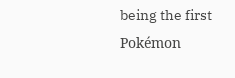being the first Pokémon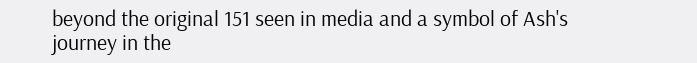beyond the original 151 seen in media and a symbol of Ash's journey in the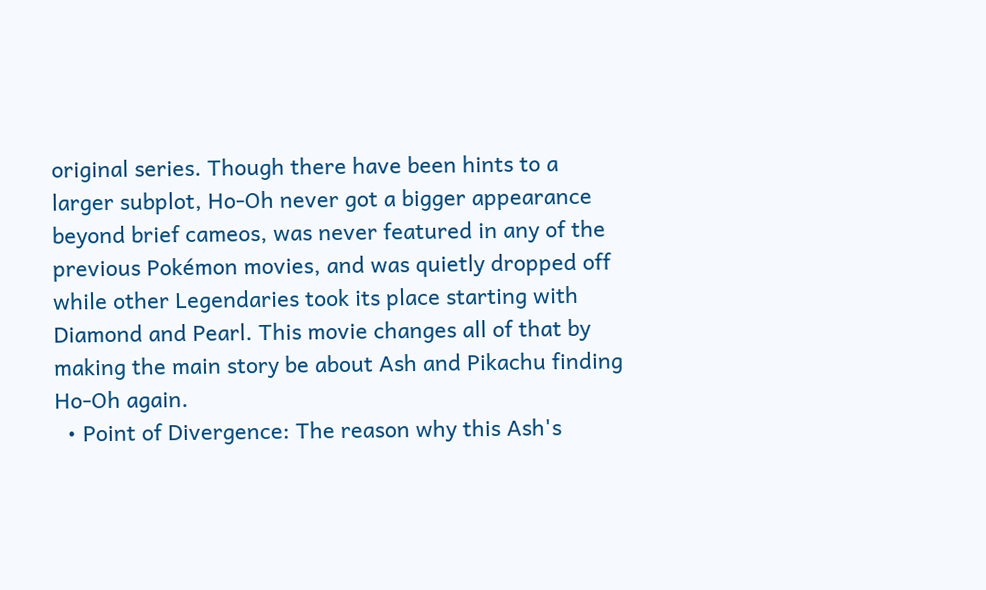original series. Though there have been hints to a larger subplot, Ho-Oh never got a bigger appearance beyond brief cameos, was never featured in any of the previous Pokémon movies, and was quietly dropped off while other Legendaries took its place starting with Diamond and Pearl. This movie changes all of that by making the main story be about Ash and Pikachu finding Ho-Oh again.
  • Point of Divergence: The reason why this Ash's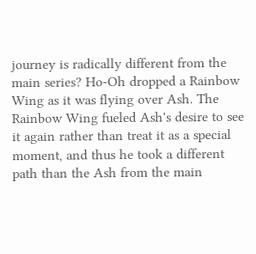journey is radically different from the main series? Ho-Oh dropped a Rainbow Wing as it was flying over Ash. The Rainbow Wing fueled Ash's desire to see it again rather than treat it as a special moment, and thus he took a different path than the Ash from the main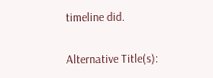timeline did.

Alternative Title(s):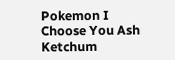Pokemon I Choose You Ash Ketchum